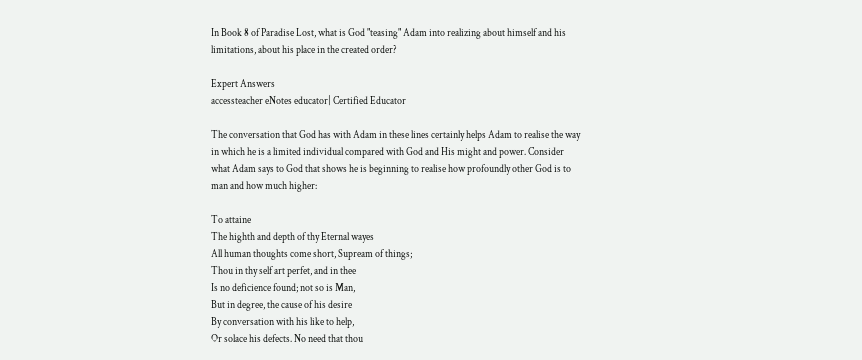In Book 8 of Paradise Lost, what is God "teasing" Adam into realizing about himself and his limitations, about his place in the created order?

Expert Answers
accessteacher eNotes educator| Certified Educator

The conversation that God has with Adam in these lines certainly helps Adam to realise the way in which he is a limited individual compared with God and His might and power. Consider what Adam says to God that shows he is beginning to realise how profoundly other God is to man and how much higher:

To attaine
The highth and depth of thy Eternal wayes
All human thoughts come short, Supream of things;
Thou in thy self art perfet, and in thee
Is no deficience found; not so is Man,
But in degree, the cause of his desire
By conversation with his like to help,
Or solace his defects. No need that thou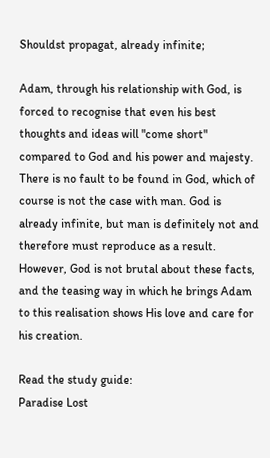Shouldst propagat, already infinite;

Adam, through his relationship with God, is forced to recognise that even his best thoughts and ideas will "come short" compared to God and his power and majesty. There is no fault to be found in God, which of course is not the case with man. God is already infinite, but man is definitely not and therefore must reproduce as a result. However, God is not brutal about these facts, and the teasing way in which he brings Adam to this realisation shows His love and care for his creation.

Read the study guide:
Paradise Lost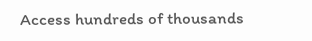Access hundreds of thousands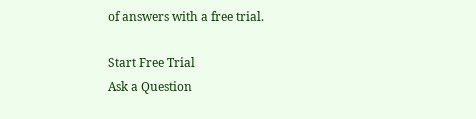of answers with a free trial.

Start Free Trial
Ask a Question